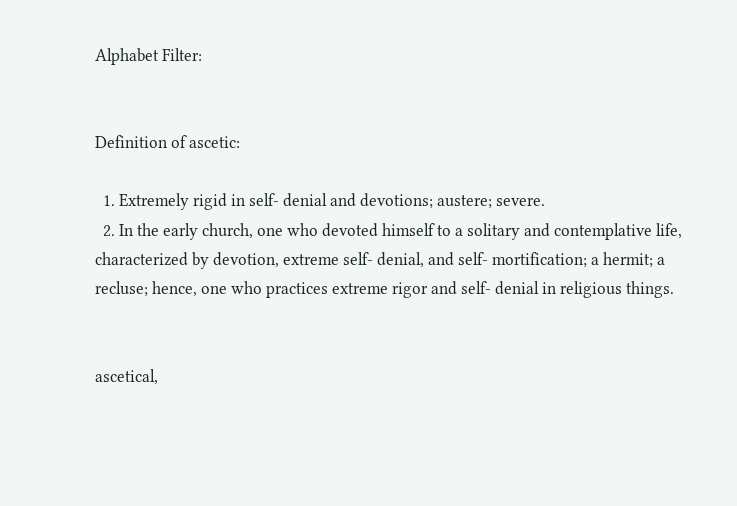Alphabet Filter:


Definition of ascetic:

  1. Extremely rigid in self- denial and devotions; austere; severe.
  2. In the early church, one who devoted himself to a solitary and contemplative life, characterized by devotion, extreme self- denial, and self- mortification; a hermit; a recluse; hence, one who practices extreme rigor and self- denial in religious things.


ascetical,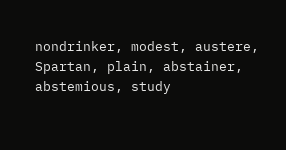nondrinker, modest, austere, Spartan, plain, abstainer, abstemious, study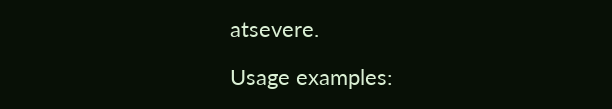atsevere.

Usage examples: